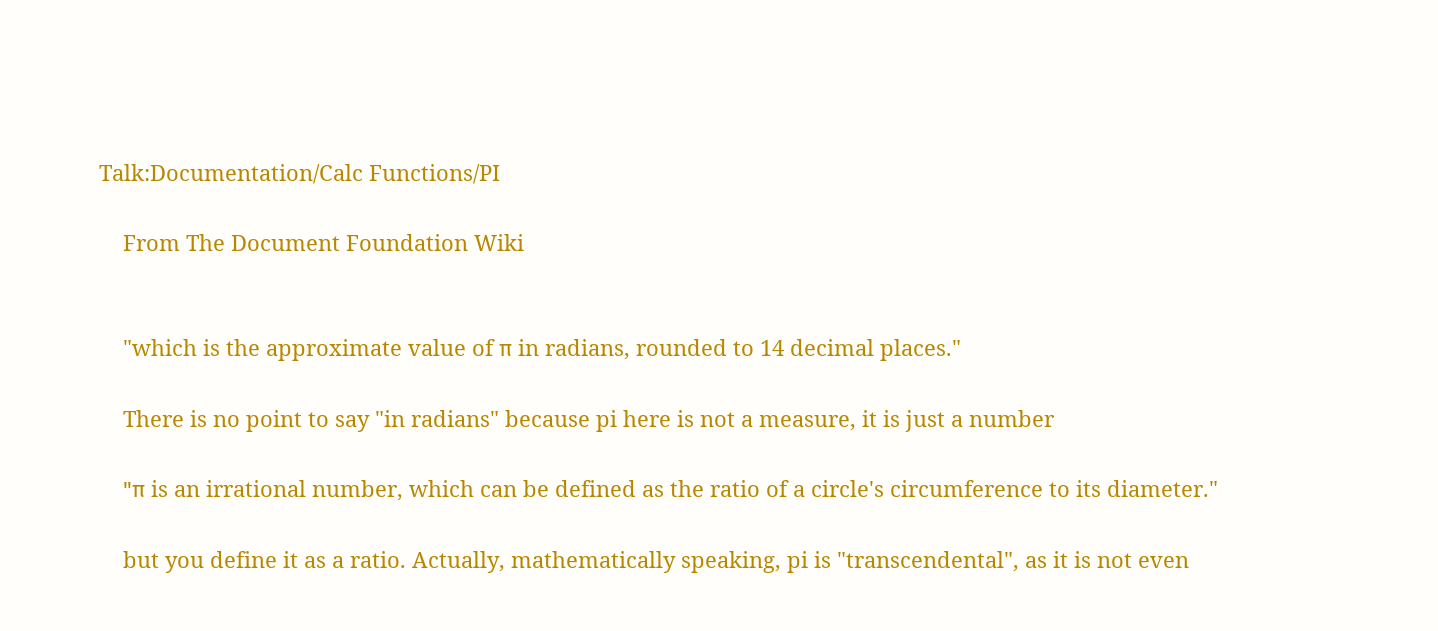Talk:Documentation/Calc Functions/PI

    From The Document Foundation Wiki


    "which is the approximate value of π in radians, rounded to 14 decimal places."

    There is no point to say "in radians" because pi here is not a measure, it is just a number

    "π is an irrational number, which can be defined as the ratio of a circle's circumference to its diameter."

    but you define it as a ratio. Actually, mathematically speaking, pi is "transcendental", as it is not even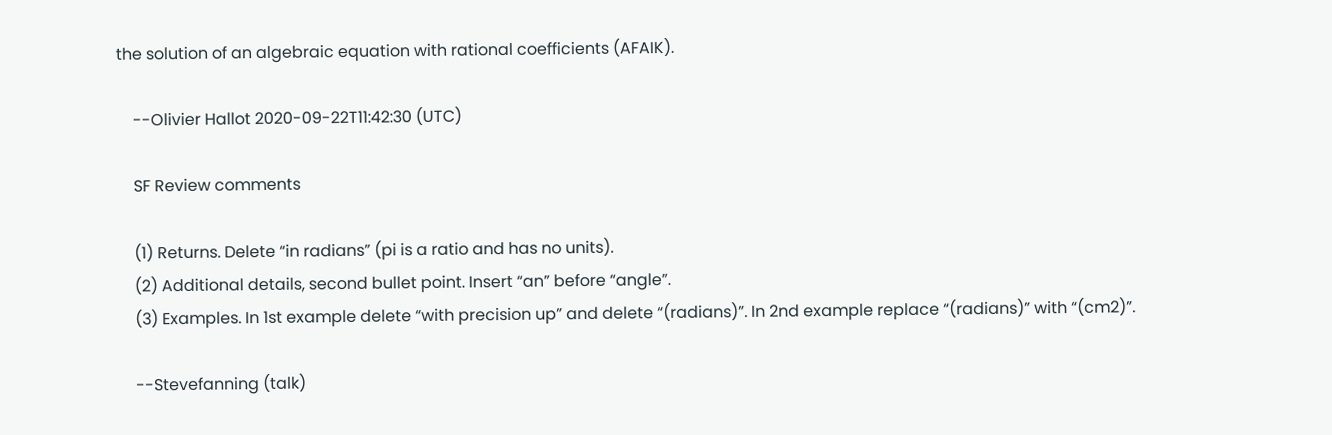the solution of an algebraic equation with rational coefficients (AFAIK).

    --Olivier Hallot 2020-09-22T11:42:30 (UTC)

    SF Review comments

    (1) Returns. Delete “in radians” (pi is a ratio and has no units).
    (2) Additional details, second bullet point. Insert “an” before “angle”.
    (3) Examples. In 1st example delete “with precision up” and delete “(radians)”. In 2nd example replace “(radians)” with “(cm2)”.

    --Stevefanning (talk)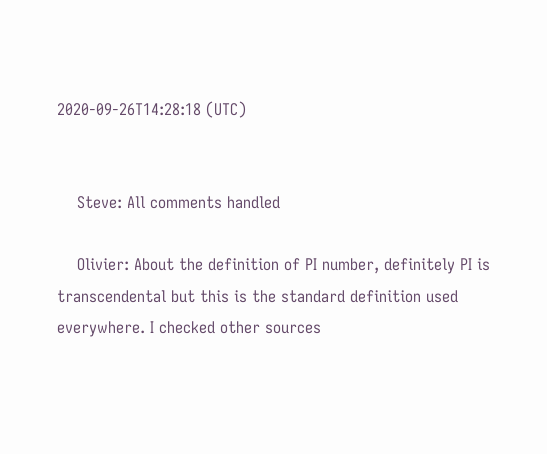2020-09-26T14:28:18 (UTC)


    Steve: All comments handled

    Olivier: About the definition of PI number, definitely PI is transcendental but this is the standard definition used everywhere. I checked other sources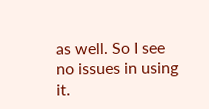as well. So I see no issues in using it.